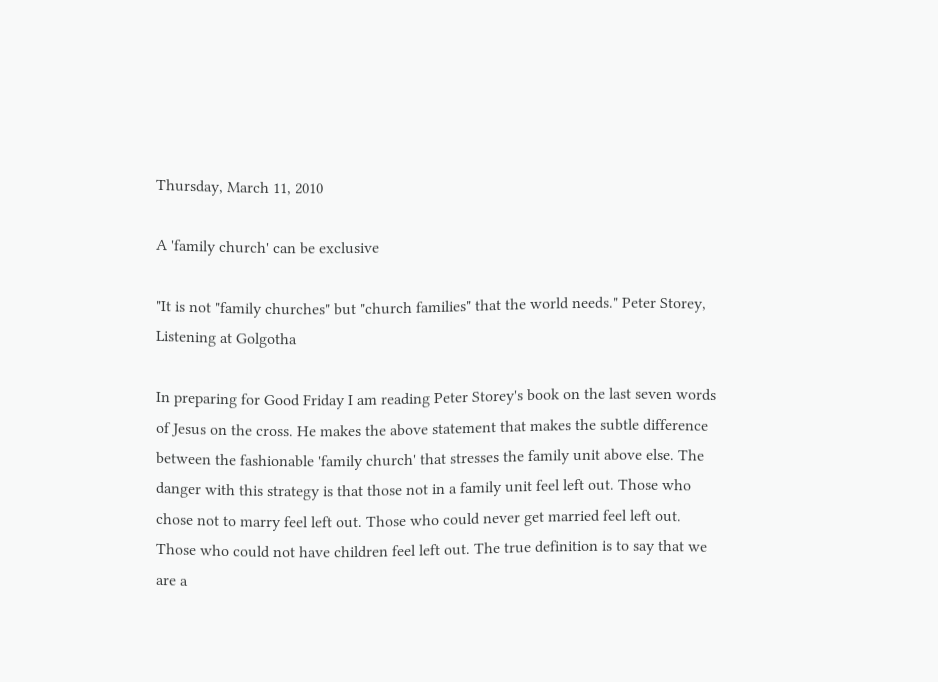Thursday, March 11, 2010

A 'family church' can be exclusive

"It is not "family churches" but "church families" that the world needs." Peter Storey, Listening at Golgotha

In preparing for Good Friday I am reading Peter Storey's book on the last seven words of Jesus on the cross. He makes the above statement that makes the subtle difference between the fashionable 'family church' that stresses the family unit above else. The danger with this strategy is that those not in a family unit feel left out. Those who chose not to marry feel left out. Those who could never get married feel left out. Those who could not have children feel left out. The true definition is to say that we are a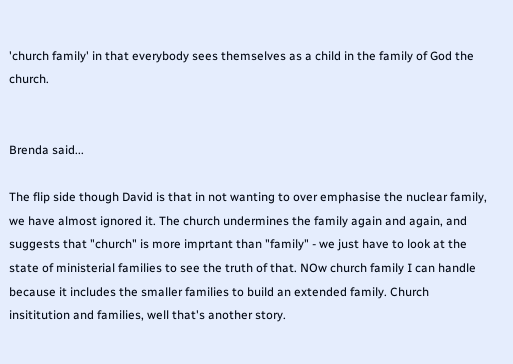'church family' in that everybody sees themselves as a child in the family of God the church.


Brenda said...

The flip side though David is that in not wanting to over emphasise the nuclear family, we have almost ignored it. The church undermines the family again and again, and suggests that "church" is more imprtant than "family" - we just have to look at the state of ministerial families to see the truth of that. NOw church family I can handle because it includes the smaller families to build an extended family. Church insititution and families, well that's another story.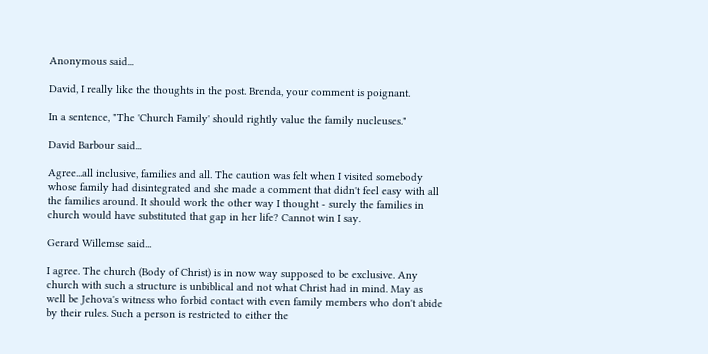Anonymous said...

David, I really like the thoughts in the post. Brenda, your comment is poignant.

In a sentence, "The 'Church Family' should rightly value the family nucleuses."

David Barbour said...

Agree...all inclusive, families and all. The caution was felt when I visited somebody whose family had disintegrated and she made a comment that didn't feel easy with all the families around. It should work the other way I thought - surely the families in church would have substituted that gap in her life? Cannot win I say.

Gerard Willemse said...

I agree. The church (Body of Christ) is in now way supposed to be exclusive. Any church with such a structure is unbiblical and not what Christ had in mind. May as well be Jehova's witness who forbid contact with even family members who don't abide by their rules. Such a person is restricted to either the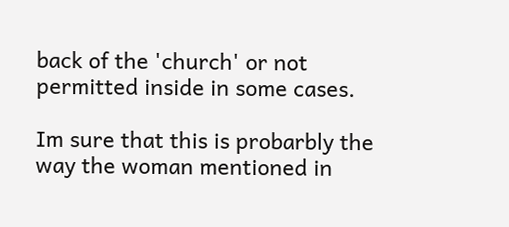back of the 'church' or not permitted inside in some cases.

Im sure that this is probarbly the way the woman mentioned in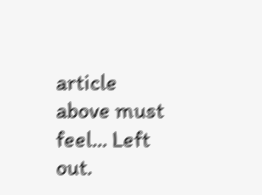article above must feel... Left out.